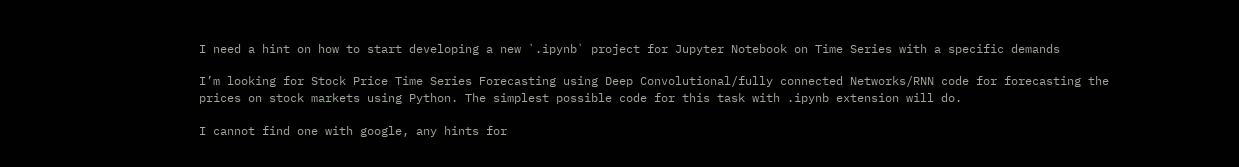I need a hint on how to start developing a new `.ipynb` project for Jupyter Notebook on Time Series with a specific demands

I’m looking for Stock Price Time Series Forecasting using Deep Convolutional/fully connected Networks/RNN code for forecasting the prices on stock markets using Python. The simplest possible code for this task with .ipynb extension will do.

I cannot find one with google, any hints for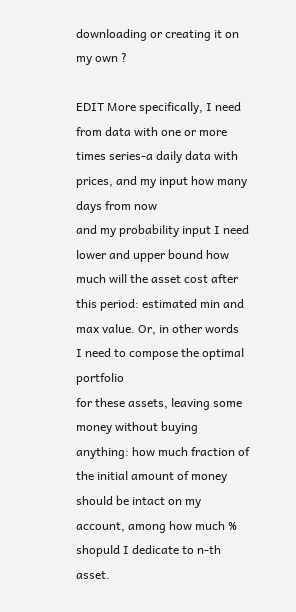downloading or creating it on my own ?

EDIT More specifically, I need from data with one or more times series-a daily data with prices, and my input how many days from now
and my probability input I need lower and upper bound how much will the asset cost after this period: estimated min and max value. Or, in other words
I need to compose the optimal portfolio
for these assets, leaving some money without buying anything: how much fraction of the initial amount of money should be intact on my account, among how much % shopuld I dedicate to n-th asset.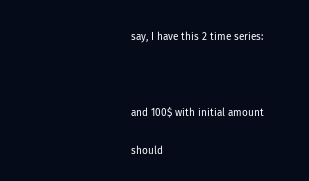say, I have this 2 time series:



and 100$ with initial amount

should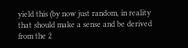yield this (by now just random, in reality that should make a sense and be derived from the 2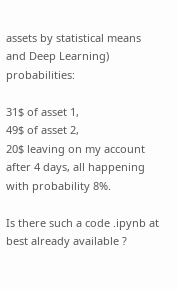assets by statistical means and Deep Learning) probabilities:

31$ of asset 1,
49$ of asset 2,
20$ leaving on my account after 4 days, all happening with probability 8%.

Is there such a code .ipynb at best already available ?